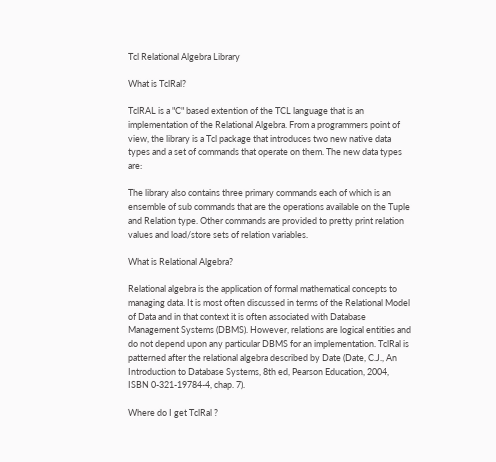Tcl Relational Algebra Library

What is TclRal?

TclRAL is a "C" based extention of the TCL language that is an implementation of the Relational Algebra. From a programmers point of view, the library is a Tcl package that introduces two new native data types and a set of commands that operate on them. The new data types are:

The library also contains three primary commands each of which is an ensemble of sub commands that are the operations available on the Tuple and Relation type. Other commands are provided to pretty print relation values and load/store sets of relation variables.

What is Relational Algebra?

Relational algebra is the application of formal mathematical concepts to managing data. It is most often discussed in terms of the Relational Model of Data and in that context it is often associated with Database Management Systems (DBMS). However, relations are logical entities and do not depend upon any particular DBMS for an implementation. TclRal is patterned after the relational algebra described by Date (Date, C.J., An Introduction to Database Systems, 8th ed, Pearson Education, 2004, ISBN 0-321-19784-4, chap. 7).

Where do I get TclRal ?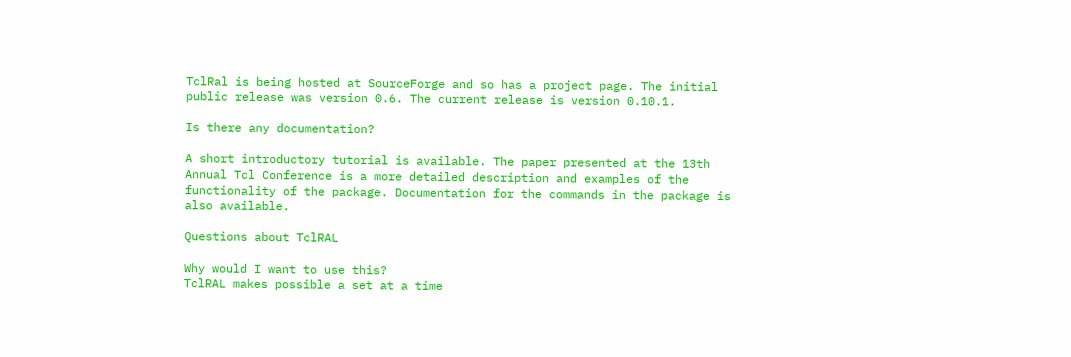TclRal is being hosted at SourceForge and so has a project page. The initial public release was version 0.6. The current release is version 0.10.1.

Is there any documentation?

A short introductory tutorial is available. The paper presented at the 13th Annual Tcl Conference is a more detailed description and examples of the functionality of the package. Documentation for the commands in the package is also available.

Questions about TclRAL

Why would I want to use this?
TclRAL makes possible a set at a time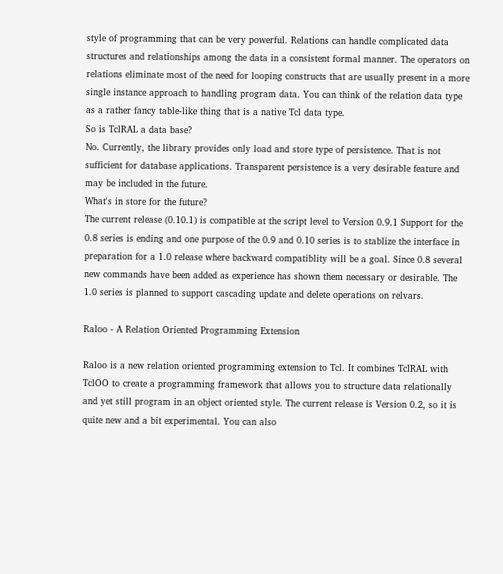style of programming that can be very powerful. Relations can handle complicated data structures and relationships among the data in a consistent formal manner. The operators on relations eliminate most of the need for looping constructs that are usually present in a more single instance approach to handling program data. You can think of the relation data type as a rather fancy table-like thing that is a native Tcl data type.
So is TclRAL a data base?
No. Currently, the library provides only load and store type of persistence. That is not sufficient for database applications. Transparent persistence is a very desirable feature and may be included in the future.
What's in store for the future?
The current release (0.10.1) is compatible at the script level to Version 0.9.1 Support for the 0.8 series is ending and one purpose of the 0.9 and 0.10 series is to stablize the interface in preparation for a 1.0 release where backward compatiblity will be a goal. Since 0.8 several new commands have been added as experience has shown them necessary or desirable. The 1.0 series is planned to support cascading update and delete operations on relvars.

Raloo - A Relation Oriented Programming Extension

Raloo is a new relation oriented programming extension to Tcl. It combines TclRAL with TclOO to create a programming framework that allows you to structure data relationally and yet still program in an object oriented style. The current release is Version 0.2, so it is quite new and a bit experimental. You can also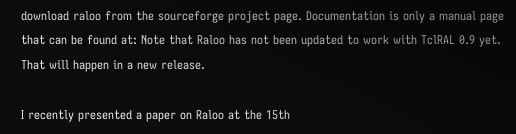download raloo from the sourceforge project page. Documentation is only a manual page that can be found at: Note that Raloo has not been updated to work with TclRAL 0.9 yet. That will happen in a new release.

I recently presented a paper on Raloo at the 15th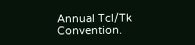Annual Tcl/Tk Convention.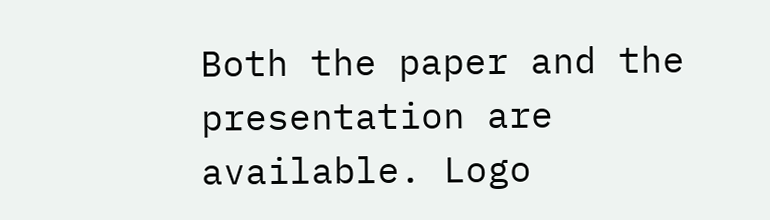Both the paper and the presentation are available. Logo